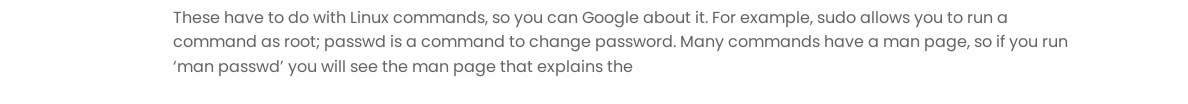These have to do with Linux commands, so you can Google about it. For example, sudo allows you to run a command as root; passwd is a command to change password. Many commands have a man page, so if you run ‘man passwd’ you will see the man page that explains the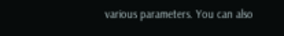various parameters. You can also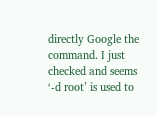directly Google the command. I just checked and seems ‘-d root’ is used to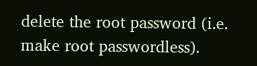delete the root password (i.e. make root passwordless).